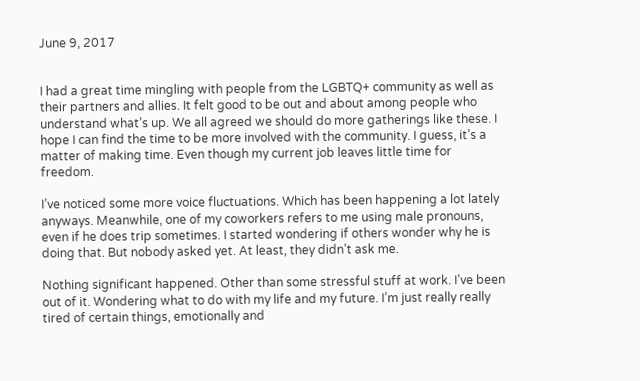June 9, 2017


I had a great time mingling with people from the LGBTQ+ community as well as their partners and allies. It felt good to be out and about among people who understand what’s up. We all agreed we should do more gatherings like these. I hope I can find the time to be more involved with the community. I guess, it’s a matter of making time. Even though my current job leaves little time for freedom.

I’ve noticed some more voice fluctuations. Which has been happening a lot lately anyways. Meanwhile, one of my coworkers refers to me using male pronouns, even if he does trip sometimes. I started wondering if others wonder why he is doing that. But nobody asked yet. At least, they didn’t ask me.

Nothing significant happened. Other than some stressful stuff at work. I’ve been out of it. Wondering what to do with my life and my future. I’m just really really tired of certain things, emotionally and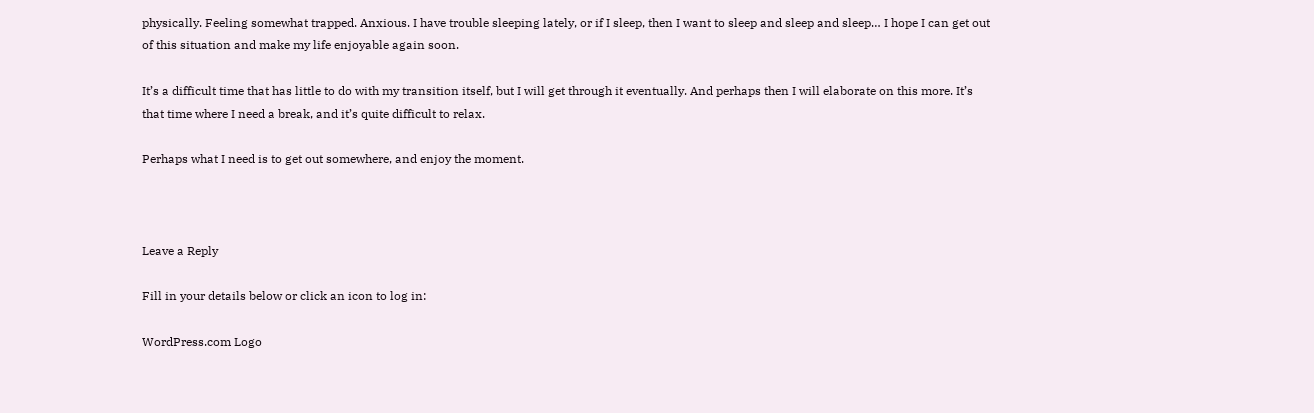physically. Feeling somewhat trapped. Anxious. I have trouble sleeping lately, or if I sleep, then I want to sleep and sleep and sleep… I hope I can get out of this situation and make my life enjoyable again soon.

It’s a difficult time that has little to do with my transition itself, but I will get through it eventually. And perhaps then I will elaborate on this more. It’s that time where I need a break, and it’s quite difficult to relax.

Perhaps what I need is to get out somewhere, and enjoy the moment.



Leave a Reply

Fill in your details below or click an icon to log in:

WordPress.com Logo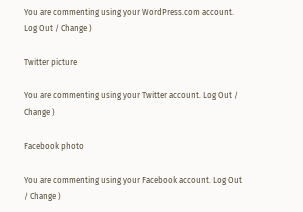You are commenting using your WordPress.com account. Log Out / Change )

Twitter picture

You are commenting using your Twitter account. Log Out / Change )

Facebook photo

You are commenting using your Facebook account. Log Out / Change )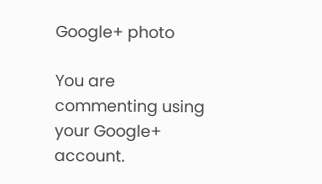Google+ photo

You are commenting using your Google+ account.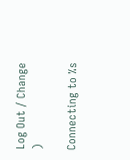Log Out / Change )

Connecting to %s